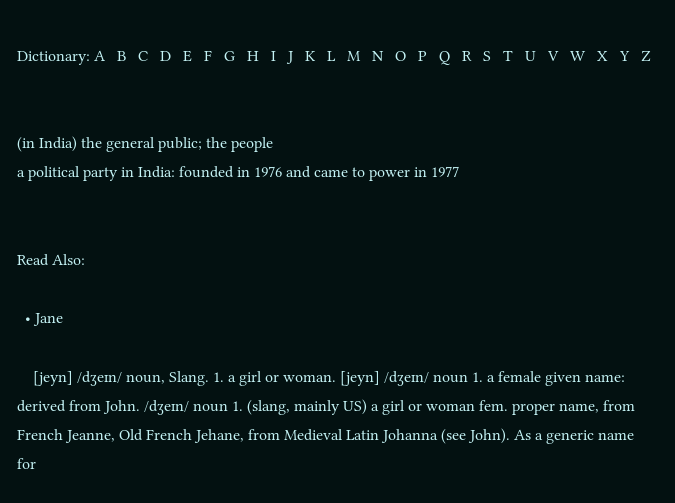Dictionary: A   B   C   D   E   F   G   H   I   J   K   L   M   N   O   P   Q   R   S   T   U   V   W   X   Y   Z


(in India) the general public; the people
a political party in India: founded in 1976 and came to power in 1977


Read Also:

  • Jane

    [jeyn] /dʒeɪn/ noun, Slang. 1. a girl or woman. [jeyn] /dʒeɪn/ noun 1. a female given name: derived from John. /dʒeɪn/ noun 1. (slang, mainly US) a girl or woman fem. proper name, from French Jeanne, Old French Jehane, from Medieval Latin Johanna (see John). As a generic name for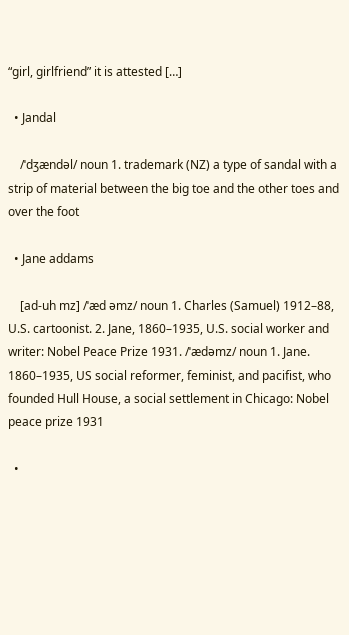“girl, girlfriend” it is attested […]

  • Jandal

    /ˈdʒændəl/ noun 1. trademark (NZ) a type of sandal with a strip of material between the big toe and the other toes and over the foot

  • Jane addams

    [ad-uh mz] /ˈæd əmz/ noun 1. Charles (Samuel) 1912–88, U.S. cartoonist. 2. Jane, 1860–1935, U.S. social worker and writer: Nobel Peace Prize 1931. /ˈædəmz/ noun 1. Jane. 1860–1935, US social reformer, feminist, and pacifist, who founded Hull House, a social settlement in Chicago: Nobel peace prize 1931

  •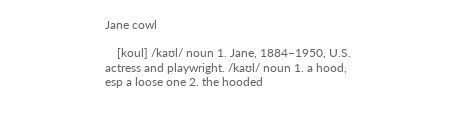Jane cowl

    [koul] /kaʊl/ noun 1. Jane, 1884–1950, U.S. actress and playwright. /kaʊl/ noun 1. a hood, esp a loose one 2. the hooded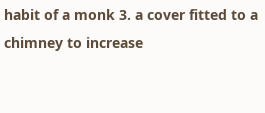habit of a monk 3. a cover fitted to a chimney to increase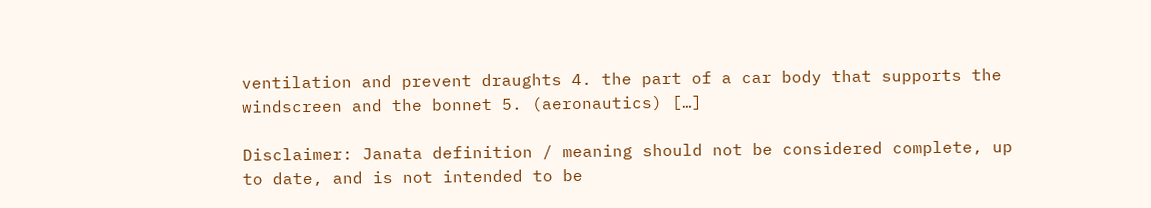ventilation and prevent draughts 4. the part of a car body that supports the windscreen and the bonnet 5. (aeronautics) […]

Disclaimer: Janata definition / meaning should not be considered complete, up to date, and is not intended to be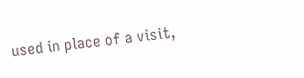used in place of a visit,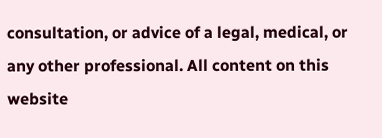consultation, or advice of a legal, medical, or any other professional. All content on this website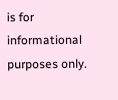is for informational purposes only.